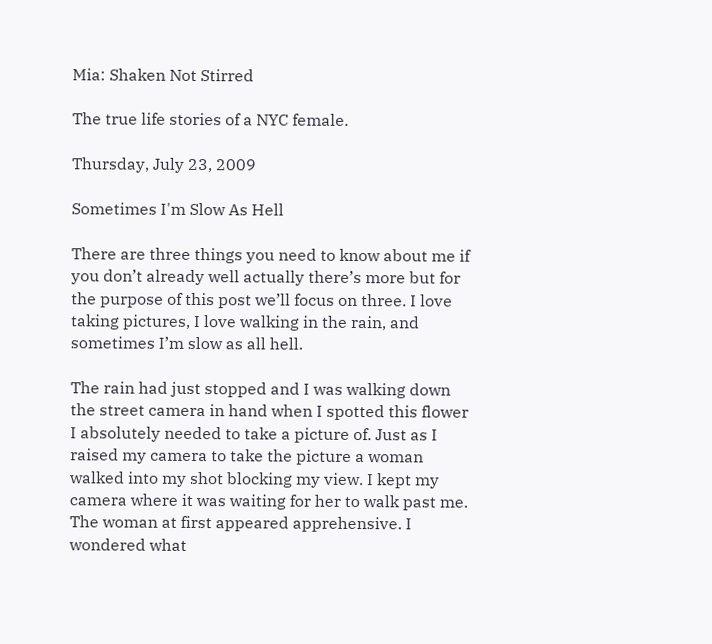Mia: Shaken Not Stirred

The true life stories of a NYC female.

Thursday, July 23, 2009

Sometimes I'm Slow As Hell

There are three things you need to know about me if you don’t already well actually there’s more but for the purpose of this post we’ll focus on three. I love taking pictures, I love walking in the rain, and sometimes I’m slow as all hell.

The rain had just stopped and I was walking down the street camera in hand when I spotted this flower I absolutely needed to take a picture of. Just as I raised my camera to take the picture a woman walked into my shot blocking my view. I kept my camera where it was waiting for her to walk past me. The woman at first appeared apprehensive. I wondered what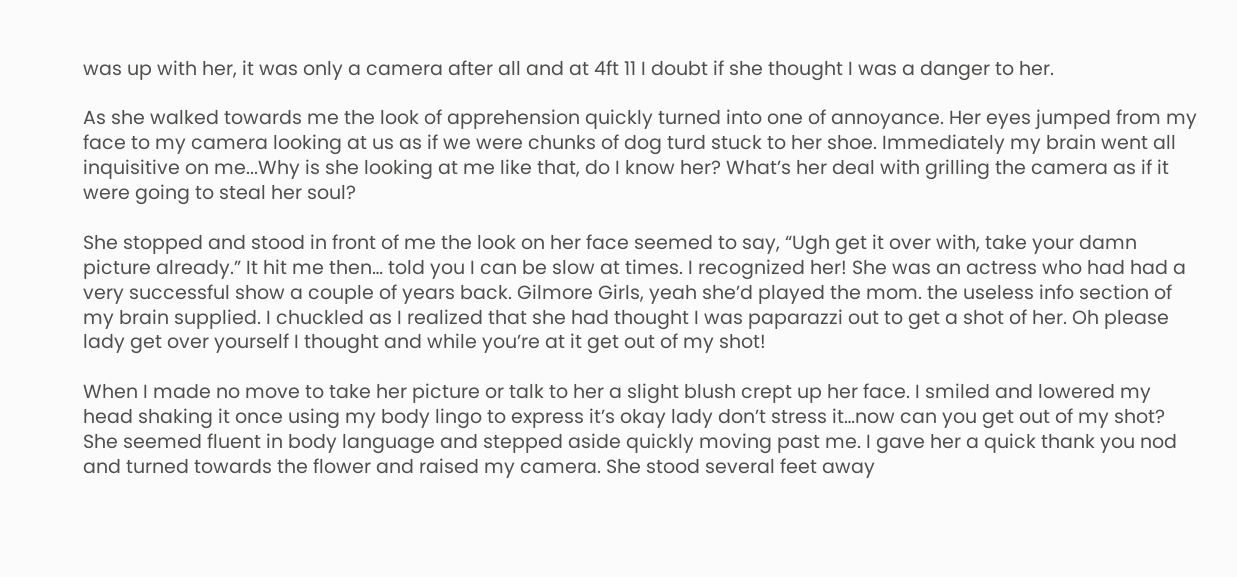was up with her, it was only a camera after all and at 4ft 11 I doubt if she thought I was a danger to her.

As she walked towards me the look of apprehension quickly turned into one of annoyance. Her eyes jumped from my face to my camera looking at us as if we were chunks of dog turd stuck to her shoe. Immediately my brain went all inquisitive on me...Why is she looking at me like that, do I know her? What’s her deal with grilling the camera as if it were going to steal her soul?

She stopped and stood in front of me the look on her face seemed to say, “Ugh get it over with, take your damn picture already.” It hit me then… told you I can be slow at times. I recognized her! She was an actress who had had a very successful show a couple of years back. Gilmore Girls, yeah she’d played the mom. the useless info section of my brain supplied. I chuckled as I realized that she had thought I was paparazzi out to get a shot of her. Oh please lady get over yourself I thought and while you’re at it get out of my shot!

When I made no move to take her picture or talk to her a slight blush crept up her face. I smiled and lowered my head shaking it once using my body lingo to express it’s okay lady don’t stress it…now can you get out of my shot? She seemed fluent in body language and stepped aside quickly moving past me. I gave her a quick thank you nod and turned towards the flower and raised my camera. She stood several feet away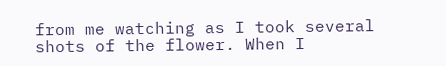from me watching as I took several shots of the flower. When I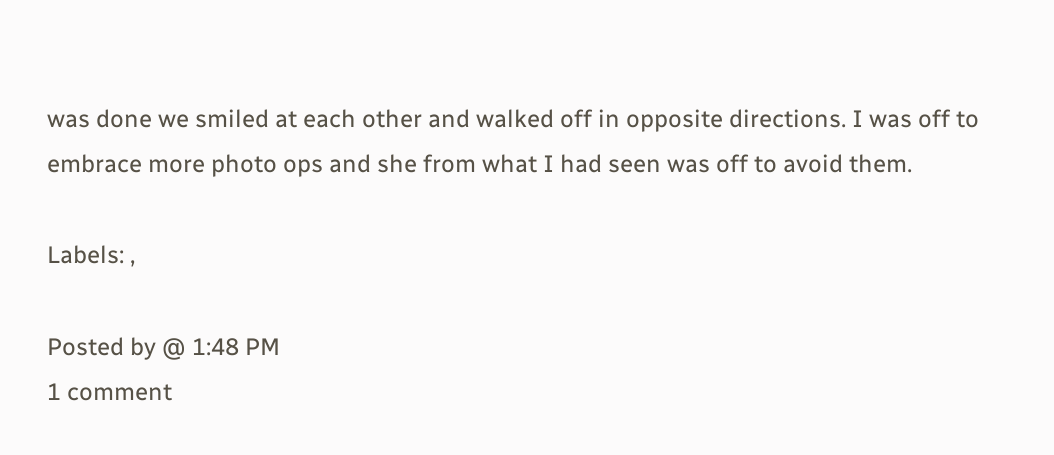was done we smiled at each other and walked off in opposite directions. I was off to embrace more photo ops and she from what I had seen was off to avoid them.

Labels: ,

Posted by @ 1:48 PM
1 comment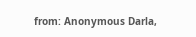from: Anonymous Darla,